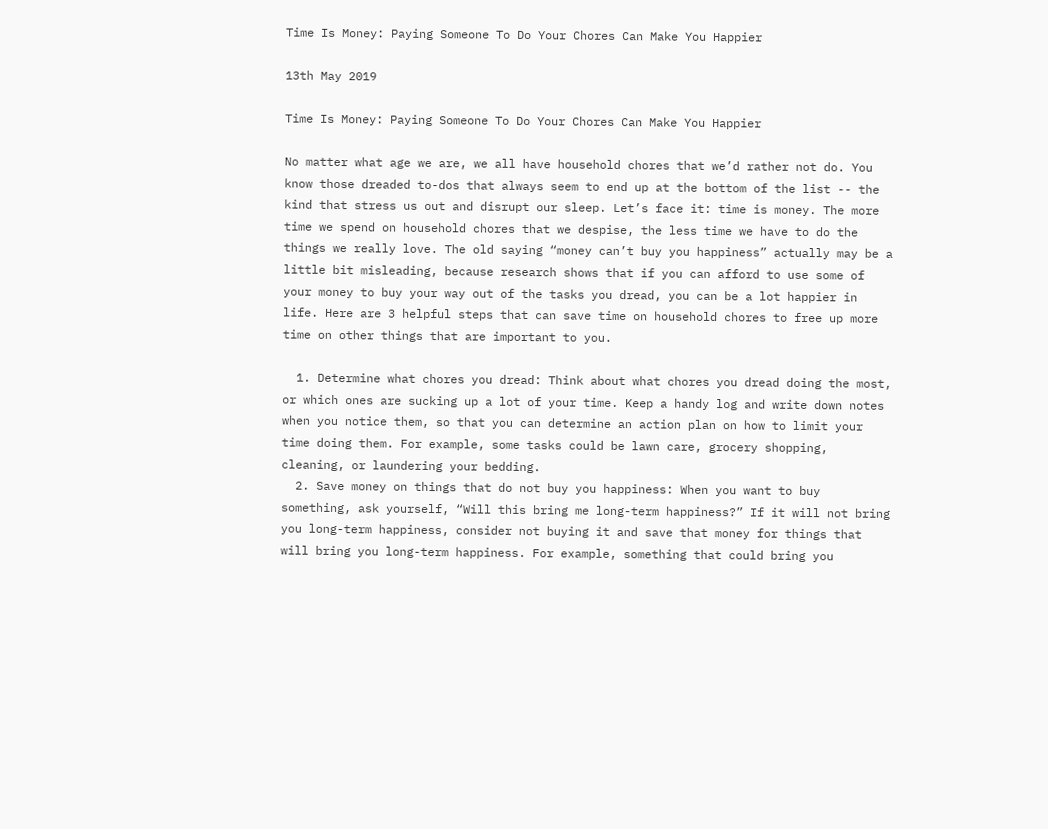Time Is Money: Paying Someone To Do Your Chores Can Make You Happier

13th May 2019

Time Is Money: Paying Someone To Do Your Chores Can Make You Happier

No matter what age we are, we all have household chores that we’d rather not do. You know those dreaded to-dos that always seem to end up at the bottom of the list -- the kind that stress us out and disrupt our sleep. Let’s face it: time is money. The more time we spend on household chores that we despise, the less time we have to do the things we really love. The old saying “money can’t buy you happiness” actually may be a little bit misleading, because research shows that if you can afford to use some of your money to buy your way out of the tasks you dread, you can be a lot happier in life. Here are 3 helpful steps that can save time on household chores to free up more time on other things that are important to you.

  1. Determine what chores you dread: Think about what chores you dread doing the most, or which ones are sucking up a lot of your time. Keep a handy log and write down notes when you notice them, so that you can determine an action plan on how to limit your time doing them. For example, some tasks could be lawn care, grocery shopping, cleaning, or laundering your bedding.
  2. Save money on things that do not buy you happiness: When you want to buy something, ask yourself, “Will this bring me long-term happiness?” If it will not bring you long-term happiness, consider not buying it and save that money for things that will bring you long-term happiness. For example, something that could bring you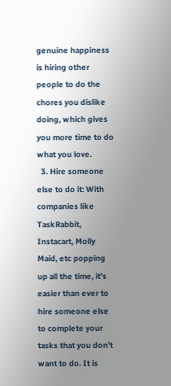genuine happiness is hiring other people to do the chores you dislike doing, which gives you more time to do what you love.
  3. Hire someone else to do it: With companies like TaskRabbit, Instacart, Molly Maid, etc popping up all the time, it’s easier than ever to hire someone else to complete your tasks that you don’t want to do. It is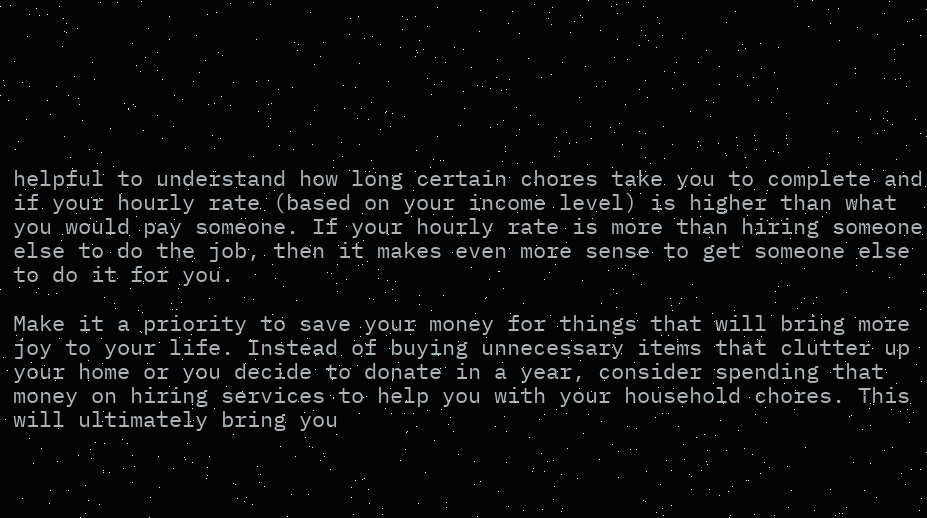helpful to understand how long certain chores take you to complete and if your hourly rate (based on your income level) is higher than what you would pay someone. If your hourly rate is more than hiring someone else to do the job, then it makes even more sense to get someone else to do it for you.

Make it a priority to save your money for things that will bring more joy to your life. Instead of buying unnecessary items that clutter up your home or you decide to donate in a year, consider spending that money on hiring services to help you with your household chores. This will ultimately bring you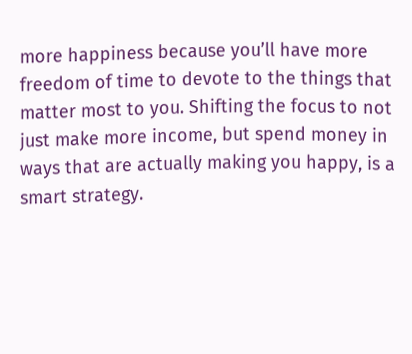more happiness because you’ll have more freedom of time to devote to the things that matter most to you. Shifting the focus to not just make more income, but spend money in ways that are actually making you happy, is a smart strategy.